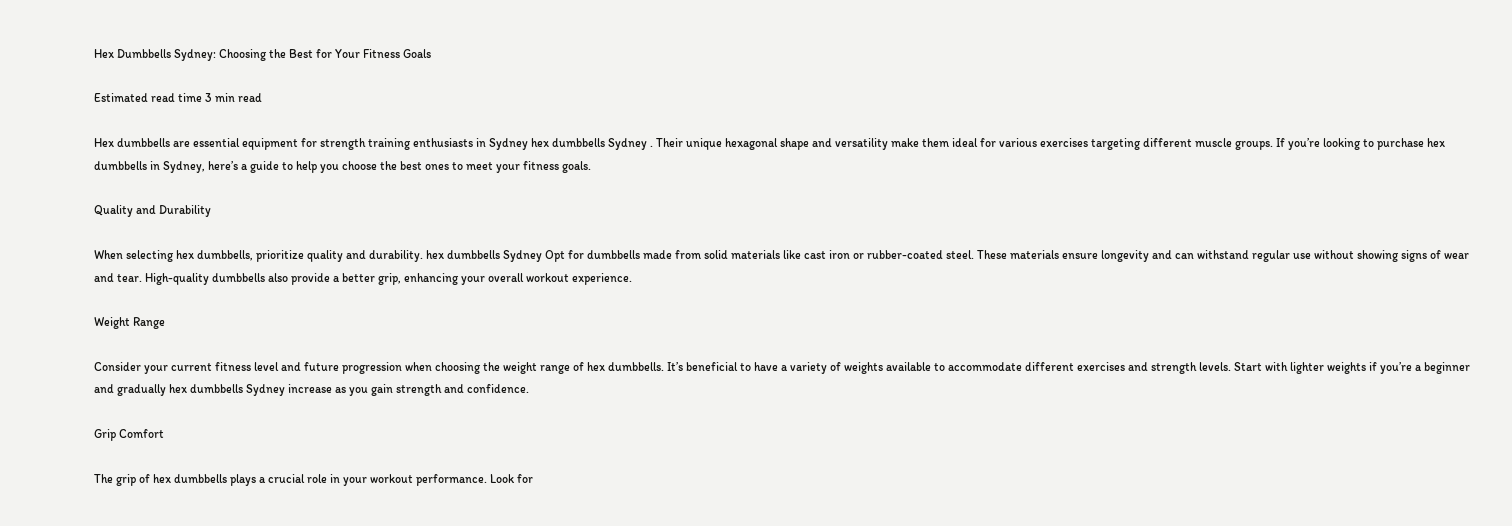Hex Dumbbells Sydney: Choosing the Best for Your Fitness Goals

Estimated read time 3 min read

Hex dumbbells are essential equipment for strength training enthusiasts in Sydney hex dumbbells Sydney . Their unique hexagonal shape and versatility make them ideal for various exercises targeting different muscle groups. If you’re looking to purchase hex dumbbells in Sydney, here’s a guide to help you choose the best ones to meet your fitness goals.

Quality and Durability

When selecting hex dumbbells, prioritize quality and durability. hex dumbbells Sydney Opt for dumbbells made from solid materials like cast iron or rubber-coated steel. These materials ensure longevity and can withstand regular use without showing signs of wear and tear. High-quality dumbbells also provide a better grip, enhancing your overall workout experience.

Weight Range

Consider your current fitness level and future progression when choosing the weight range of hex dumbbells. It’s beneficial to have a variety of weights available to accommodate different exercises and strength levels. Start with lighter weights if you’re a beginner and gradually hex dumbbells Sydney increase as you gain strength and confidence.

Grip Comfort

The grip of hex dumbbells plays a crucial role in your workout performance. Look for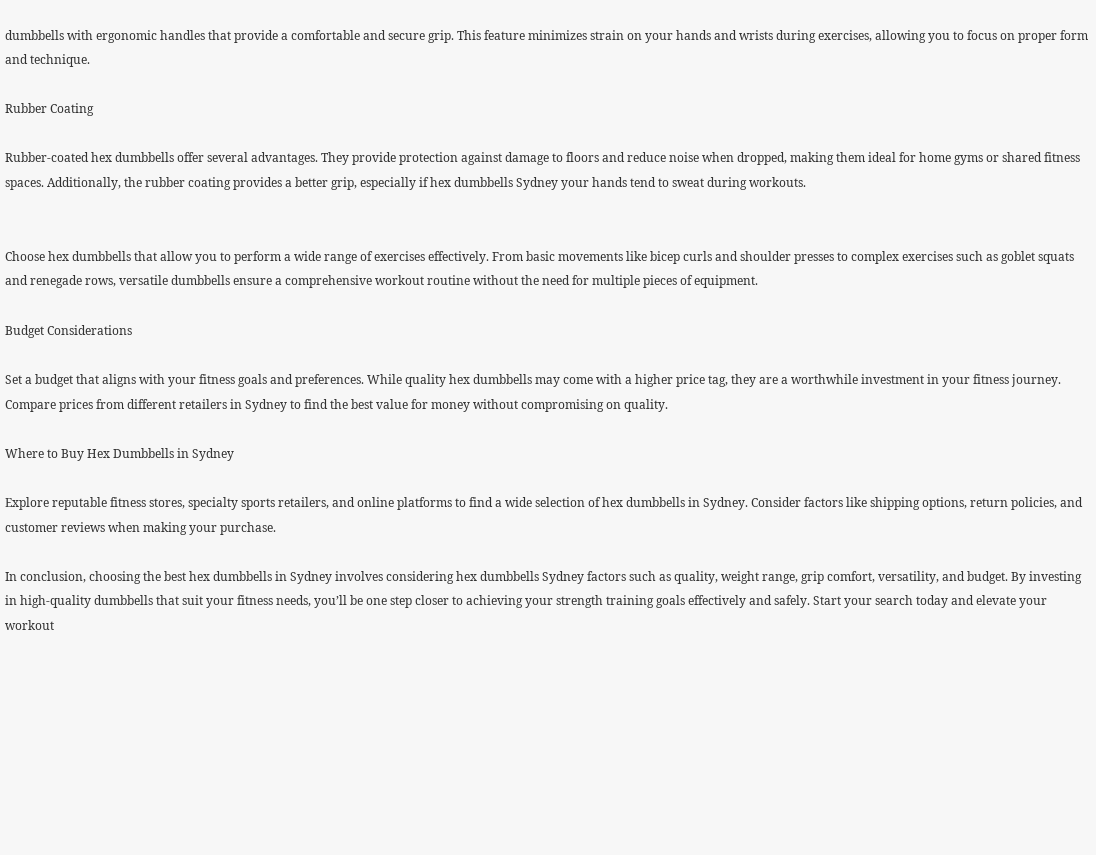dumbbells with ergonomic handles that provide a comfortable and secure grip. This feature minimizes strain on your hands and wrists during exercises, allowing you to focus on proper form and technique.

Rubber Coating

Rubber-coated hex dumbbells offer several advantages. They provide protection against damage to floors and reduce noise when dropped, making them ideal for home gyms or shared fitness spaces. Additionally, the rubber coating provides a better grip, especially if hex dumbbells Sydney your hands tend to sweat during workouts.


Choose hex dumbbells that allow you to perform a wide range of exercises effectively. From basic movements like bicep curls and shoulder presses to complex exercises such as goblet squats and renegade rows, versatile dumbbells ensure a comprehensive workout routine without the need for multiple pieces of equipment.

Budget Considerations

Set a budget that aligns with your fitness goals and preferences. While quality hex dumbbells may come with a higher price tag, they are a worthwhile investment in your fitness journey. Compare prices from different retailers in Sydney to find the best value for money without compromising on quality.

Where to Buy Hex Dumbbells in Sydney

Explore reputable fitness stores, specialty sports retailers, and online platforms to find a wide selection of hex dumbbells in Sydney. Consider factors like shipping options, return policies, and customer reviews when making your purchase.

In conclusion, choosing the best hex dumbbells in Sydney involves considering hex dumbbells Sydney factors such as quality, weight range, grip comfort, versatility, and budget. By investing in high-quality dumbbells that suit your fitness needs, you’ll be one step closer to achieving your strength training goals effectively and safely. Start your search today and elevate your workout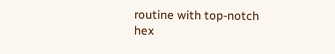routine with top-notch hex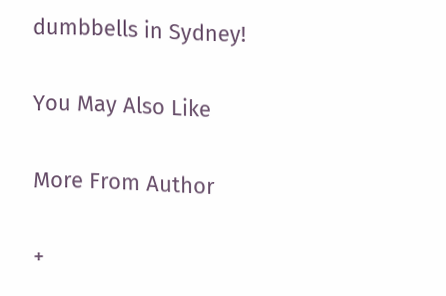dumbbells in Sydney!

You May Also Like

More From Author

+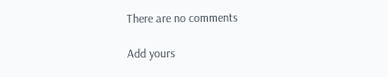There are no comments

Add yours